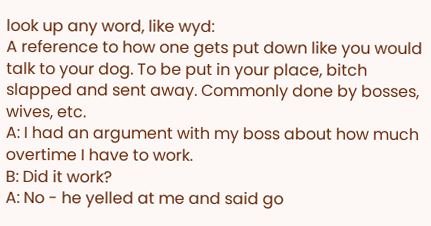look up any word, like wyd:
A reference to how one gets put down like you would talk to your dog. To be put in your place, bitch slapped and sent away. Commonly done by bosses, wives, etc.
A: I had an argument with my boss about how much overtime I have to work.
B: Did it work?
A: No - he yelled at me and said go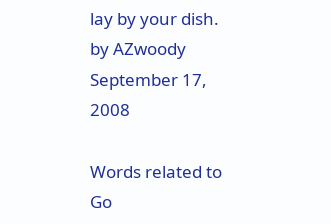lay by your dish.
by AZwoody September 17, 2008

Words related to Go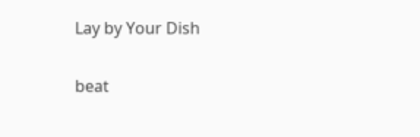Lay by Your Dish

beat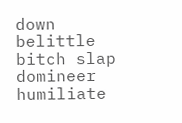down belittle bitch slap domineer humiliate